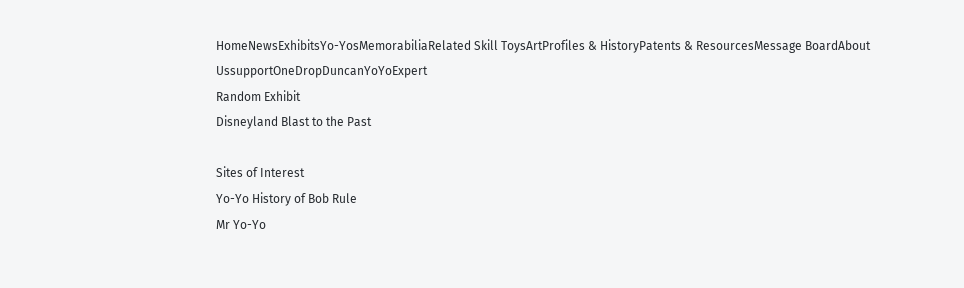HomeNewsExhibitsYo-YosMemorabiliaRelated Skill ToysArtProfiles & HistoryPatents & ResourcesMessage BoardAbout UssupportOneDropDuncanYoYoExpert
Random Exhibit
Disneyland Blast to the Past

Sites of Interest
Yo-Yo History of Bob Rule
Mr Yo-Yo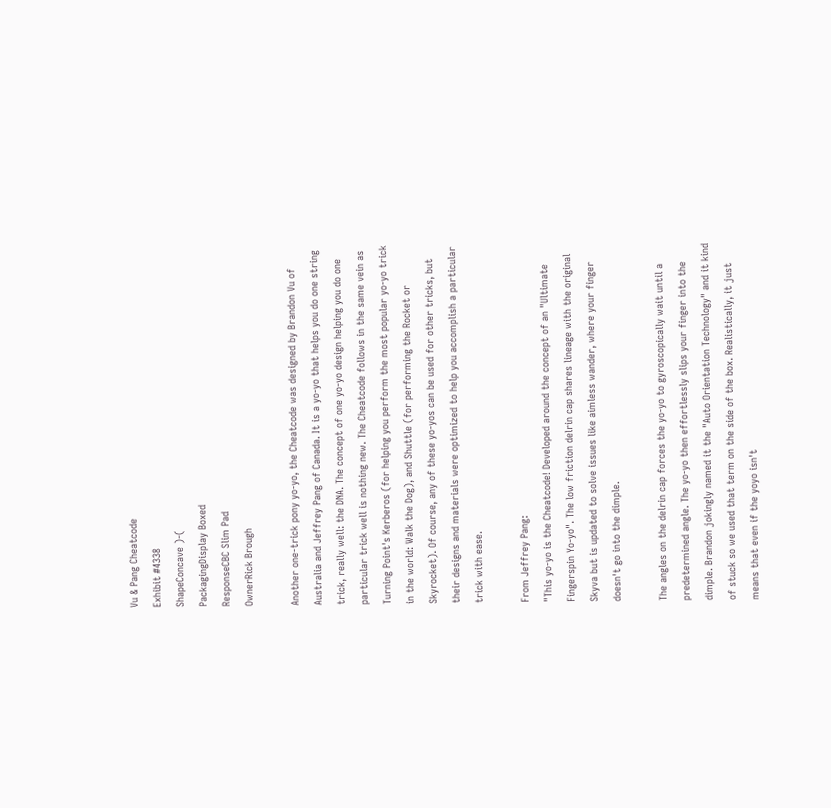Vu & Pang Cheatcode
Exhibit #4338
ShapeConcave )-(
PackagingDisplay Boxed
ResponseCBC Slim Pad
OwnerRick Brough

Another one-trick pony yo-yo, the Cheatcode was designed by Brandon Vu of Australia and Jeffrey Pang of Canada. It is a yo-yo that helps you do one string trick, really well: the DNA. The concept of one yo-yo design helping you do one particular trick well is nothing new. The Cheatcode follows in the same vein as Turning Point's Kerberos (for helping you perform the most popular yo-yo trick in the world: Walk the Dog), and Shuttle (for performing the Rocket or Skyrocket). Of course, any of these yo-yos can be used for other tricks, but their designs and materials were optimized to help you accomplish a particular trick with ease.

From Jeffrey Pang:
"This yo-yo is the Cheatcode! Developed around the concept of an "Ultimate Fingerspin Yo-yo". The low friction delrin cap shares lineage with the original Skyva but is updated to solve issues like aimless wander, where your finger doesn't go into the dimple.

The angles on the delrin cap forces the yo-yo to gyroscopically wait until a predetermined angle. The yo-yo then effortlessly slips your finger into the dimple. Brandon jokingly named it the "Auto Orientation Technology" and it kind of stuck so we used that term on the side of the box. Realistically, it just means that even if the yoyo isn't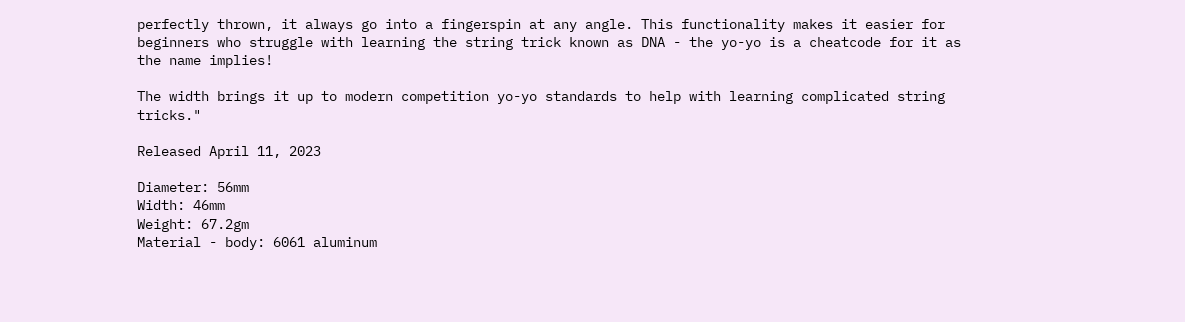perfectly thrown, it always go into a fingerspin at any angle. This functionality makes it easier for beginners who struggle with learning the string trick known as DNA - the yo-yo is a cheatcode for it as the name implies!

The width brings it up to modern competition yo-yo standards to help with learning complicated string tricks."

Released April 11, 2023

Diameter: 56mm
Width: 46mm
Weight: 67.2gm
Material - body: 6061 aluminum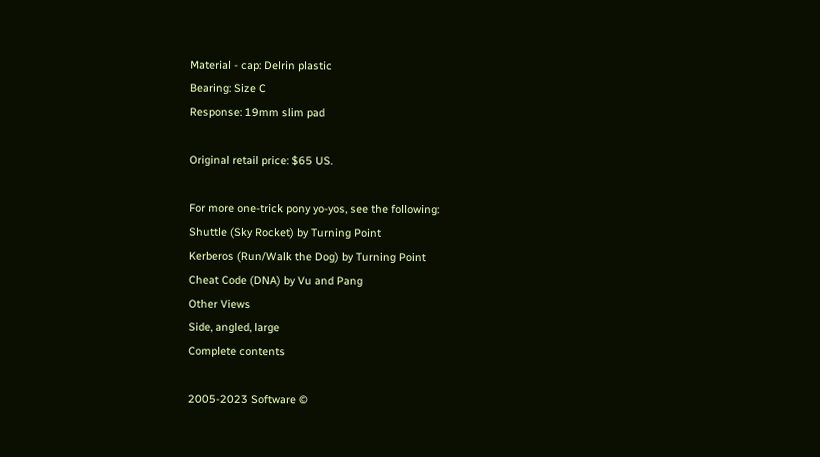Material - cap: Delrin plastic
Bearing: Size C
Response: 19mm slim pad

Original retail price: $65 US.

For more one-trick pony yo-yos, see the following:
Shuttle (Sky Rocket) by Turning Point
Kerberos (Run/Walk the Dog) by Turning Point
Cheat Code (DNA) by Vu and Pang
Other Views
Side, angled, large
Complete contents

2005-2023 Software ©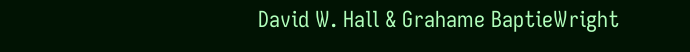David W. Hall & Grahame BaptieWright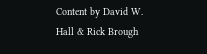Content by David W. Hall & Rick Brough